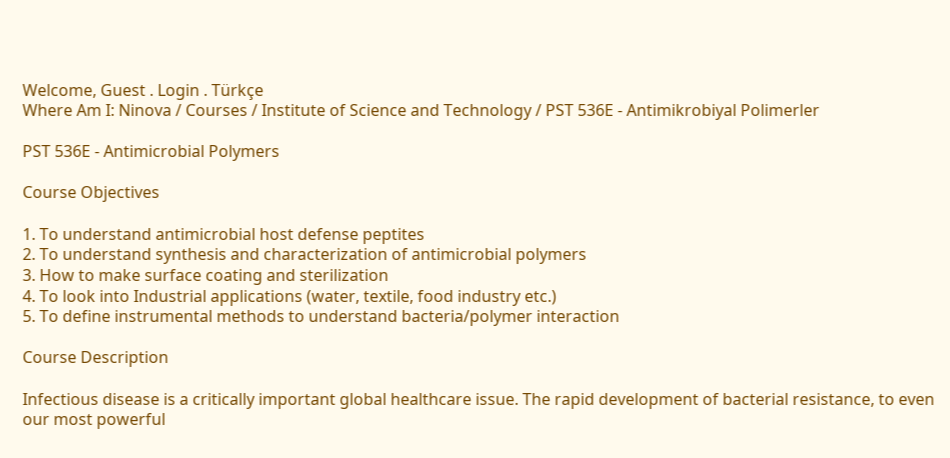Welcome, Guest . Login . Türkçe
Where Am I: Ninova / Courses / Institute of Science and Technology / PST 536E - Antimikrobiyal Polimerler

PST 536E - Antimicrobial Polymers

Course Objectives

1. To understand antimicrobial host defense peptites
2. To understand synthesis and characterization of antimicrobial polymers
3. How to make surface coating and sterilization
4. To look into Industrial applications (water, textile, food industry etc.)
5. To define instrumental methods to understand bacteria/polymer interaction

Course Description

Infectious disease is a critically important global healthcare issue. The rapid development of bacterial resistance, to even our most powerful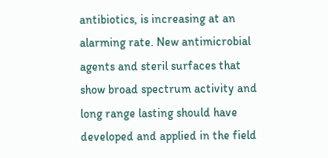antibiotics, is increasing at an alarming rate. New antimicrobial agents and steril surfaces that show broad spectrum activity and long range lasting should have developed and applied in the field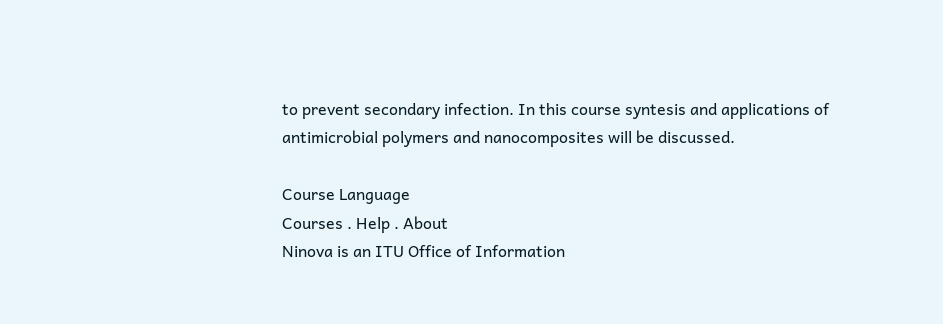to prevent secondary infection. In this course syntesis and applications of antimicrobial polymers and nanocomposites will be discussed.

Course Language
Courses . Help . About
Ninova is an ITU Office of Information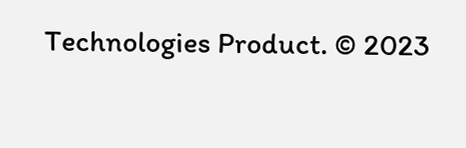Technologies Product. © 2023